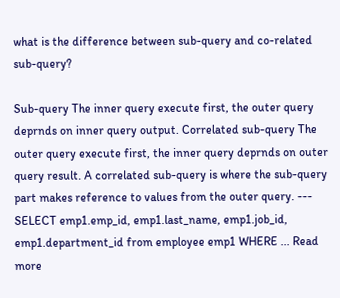what is the difference between sub-query and co-related sub-query?

Sub-query The inner query execute first, the outer query deprnds on inner query output. Correlated sub-query The outer query execute first, the inner query deprnds on outer query result. A correlated sub-query is where the sub-query part makes reference to values from the outer query. --- SELECT emp1.emp_id, emp1.last_name, emp1.job_id, emp1.department_id from employee emp1 WHERE ... Read more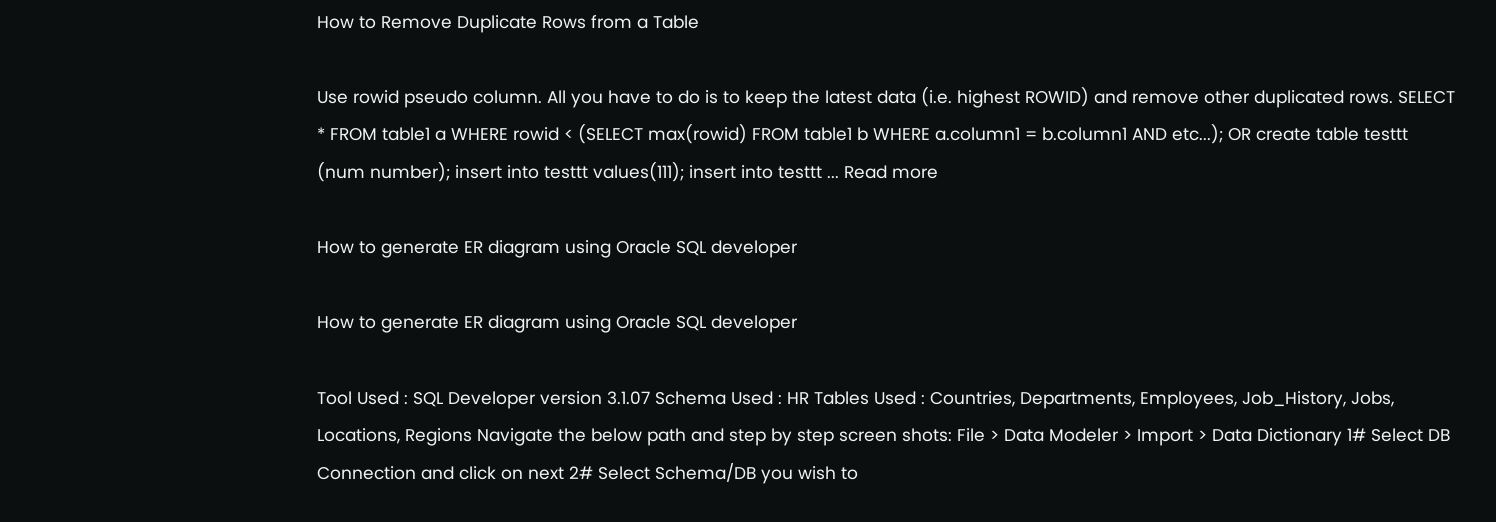How to Remove Duplicate Rows from a Table

Use rowid pseudo column. All you have to do is to keep the latest data (i.e. highest ROWID) and remove other duplicated rows. SELECT * FROM table1 a WHERE rowid < (SELECT max(rowid) FROM table1 b WHERE a.column1 = b.column1 AND etc...); OR create table testtt (num number); insert into testtt values(111); insert into testtt ... Read more

How to generate ER diagram using Oracle SQL developer

How to generate ER diagram using Oracle SQL developer

Tool Used : SQL Developer version 3.1.07 Schema Used : HR Tables Used : Countries, Departments, Employees, Job_History, Jobs, Locations, Regions Navigate the below path and step by step screen shots: File > Data Modeler > Import > Data Dictionary 1# Select DB Connection and click on next 2# Select Schema/DB you wish to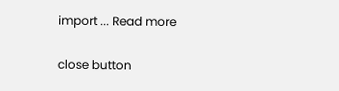import ... Read more

close button